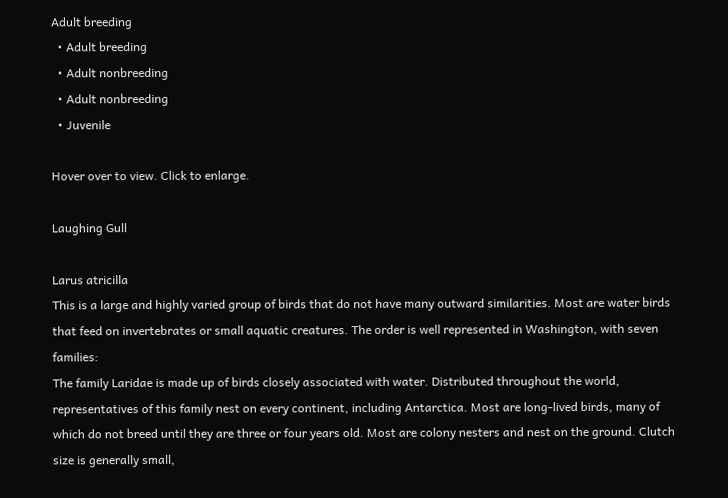Adult breeding
  • Adult breeding
  • Adult nonbreeding
  • Adult nonbreeding
  • Juvenile

Hover over to view. Click to enlarge.

Laughing Gull

Larus atricilla
This is a large and highly varied group of birds that do not have many outward similarities. Most are water birds that feed on invertebrates or small aquatic creatures. The order is well represented in Washington, with seven families:
The family Laridae is made up of birds closely associated with water. Distributed throughout the world, representatives of this family nest on every continent, including Antarctica. Most are long-lived birds, many of which do not breed until they are three or four years old. Most are colony nesters and nest on the ground. Clutch size is generally small,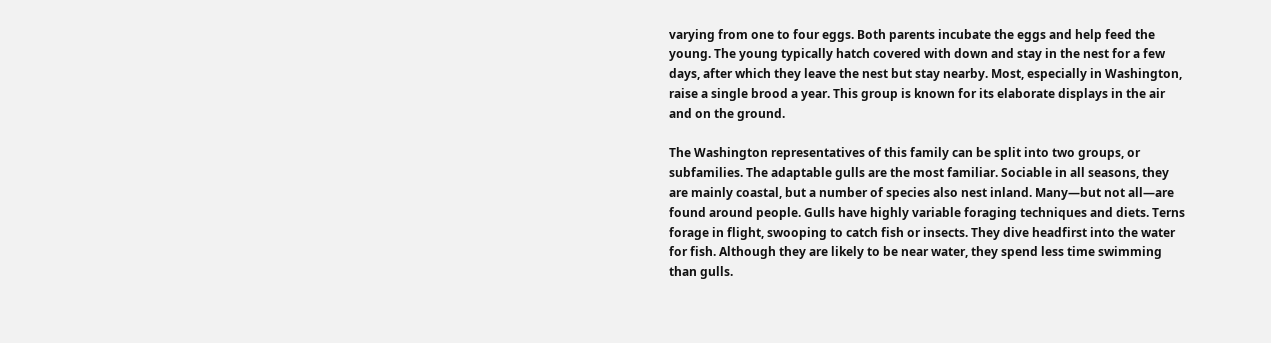varying from one to four eggs. Both parents incubate the eggs and help feed the young. The young typically hatch covered with down and stay in the nest for a few days, after which they leave the nest but stay nearby. Most, especially in Washington, raise a single brood a year. This group is known for its elaborate displays in the air and on the ground.

The Washington representatives of this family can be split into two groups, or subfamilies. The adaptable gulls are the most familiar. Sociable in all seasons, they are mainly coastal, but a number of species also nest inland. Many—but not all—are found around people. Gulls have highly variable foraging techniques and diets. Terns forage in flight, swooping to catch fish or insects. They dive headfirst into the water for fish. Although they are likely to be near water, they spend less time swimming than gulls.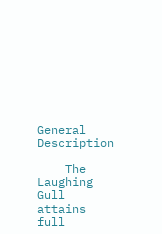General Description

    The Laughing Gull attains full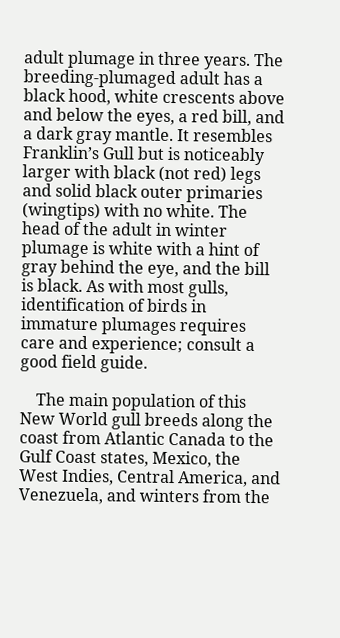adult plumage in three years. The breeding-plumaged adult has a black hood, white crescents above and below the eyes, a red bill, and a dark gray mantle. It resembles Franklin’s Gull but is noticeably larger with black (not red) legs and solid black outer primaries (wingtips) with no white. The head of the adult in winter plumage is white with a hint of gray behind the eye, and the bill is black. As with most gulls, identification of birds in immature plumages requires care and experience; consult a good field guide.

    The main population of this New World gull breeds along the coast from Atlantic Canada to the Gulf Coast states, Mexico, the West Indies, Central America, and Venezuela, and winters from the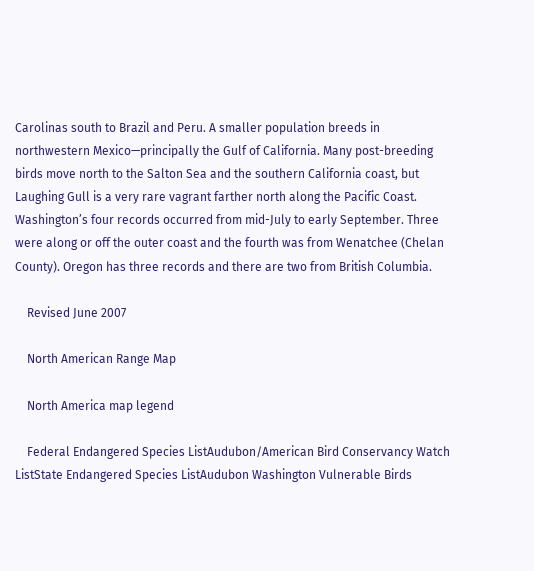Carolinas south to Brazil and Peru. A smaller population breeds in northwestern Mexico—principally the Gulf of California. Many post-breeding birds move north to the Salton Sea and the southern California coast, but Laughing Gull is a very rare vagrant farther north along the Pacific Coast. Washington’s four records occurred from mid-July to early September. Three were along or off the outer coast and the fourth was from Wenatchee (Chelan County). Oregon has three records and there are two from British Columbia.

    Revised June 2007

    North American Range Map

    North America map legend

    Federal Endangered Species ListAudubon/American Bird Conservancy Watch ListState Endangered Species ListAudubon Washington Vulnerable Birds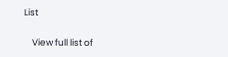List

    View full list of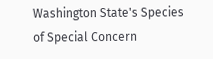Washington State's Species of Special Concern